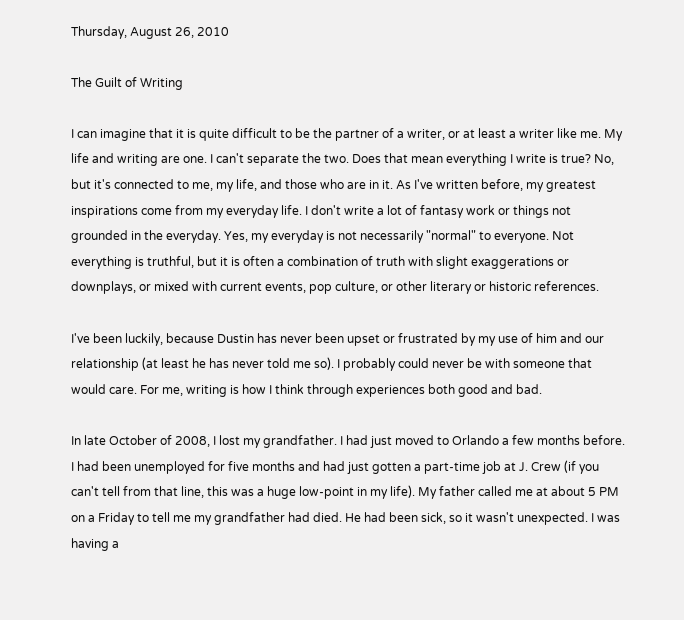Thursday, August 26, 2010

The Guilt of Writing

I can imagine that it is quite difficult to be the partner of a writer, or at least a writer like me. My life and writing are one. I can't separate the two. Does that mean everything I write is true? No, but it's connected to me, my life, and those who are in it. As I've written before, my greatest inspirations come from my everyday life. I don't write a lot of fantasy work or things not grounded in the everyday. Yes, my everyday is not necessarily "normal" to everyone. Not everything is truthful, but it is often a combination of truth with slight exaggerations or downplays, or mixed with current events, pop culture, or other literary or historic references.

I've been luckily, because Dustin has never been upset or frustrated by my use of him and our relationship (at least he has never told me so). I probably could never be with someone that would care. For me, writing is how I think through experiences both good and bad.

In late October of 2008, I lost my grandfather. I had just moved to Orlando a few months before. I had been unemployed for five months and had just gotten a part-time job at J. Crew (if you can't tell from that line, this was a huge low-point in my life). My father called me at about 5 PM on a Friday to tell me my grandfather had died. He had been sick, so it wasn't unexpected. I was having a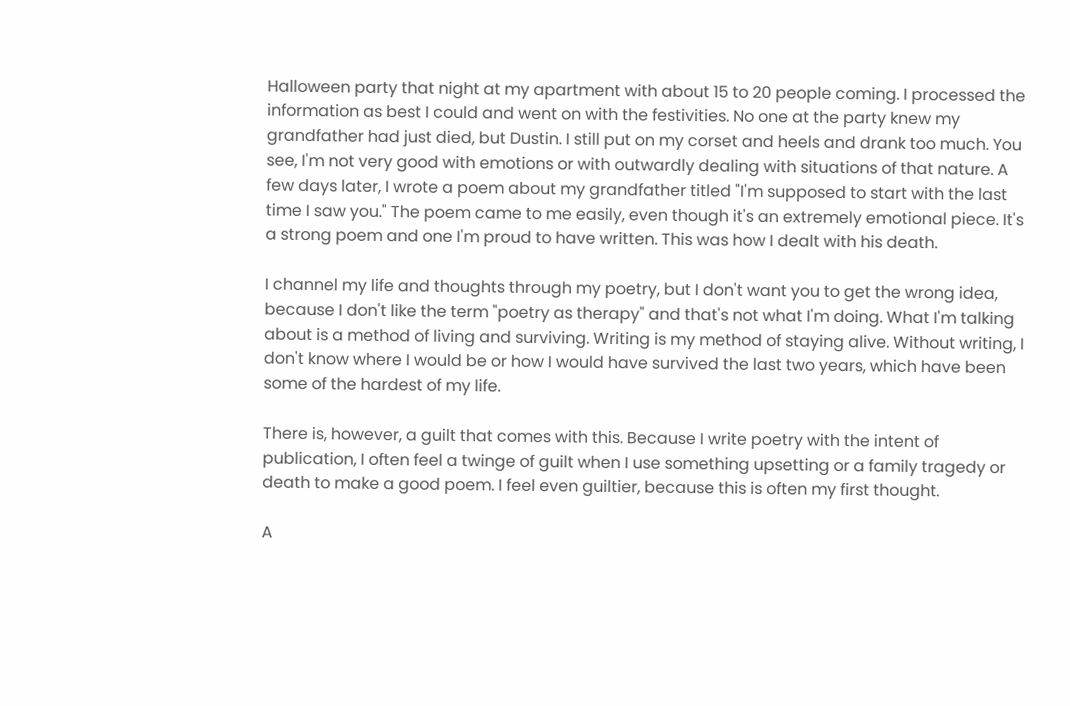Halloween party that night at my apartment with about 15 to 20 people coming. I processed the information as best I could and went on with the festivities. No one at the party knew my grandfather had just died, but Dustin. I still put on my corset and heels and drank too much. You see, I'm not very good with emotions or with outwardly dealing with situations of that nature. A few days later, I wrote a poem about my grandfather titled "I'm supposed to start with the last time I saw you." The poem came to me easily, even though it's an extremely emotional piece. It's a strong poem and one I'm proud to have written. This was how I dealt with his death.

I channel my life and thoughts through my poetry, but I don't want you to get the wrong idea, because I don't like the term "poetry as therapy" and that's not what I'm doing. What I'm talking about is a method of living and surviving. Writing is my method of staying alive. Without writing, I don't know where I would be or how I would have survived the last two years, which have been some of the hardest of my life.

There is, however, a guilt that comes with this. Because I write poetry with the intent of publication, I often feel a twinge of guilt when I use something upsetting or a family tragedy or death to make a good poem. I feel even guiltier, because this is often my first thought.

A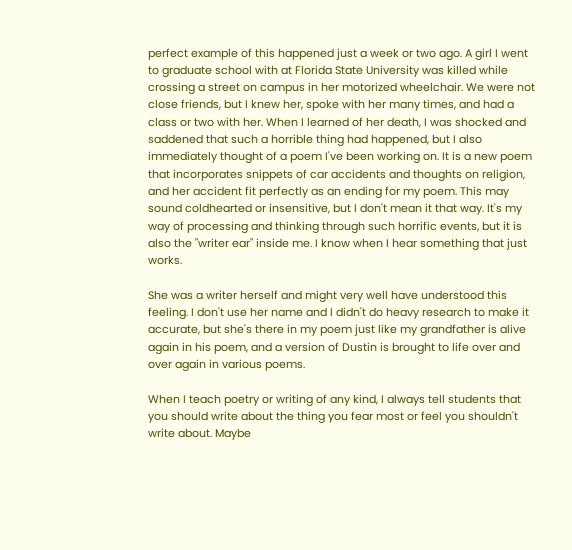perfect example of this happened just a week or two ago. A girl I went to graduate school with at Florida State University was killed while crossing a street on campus in her motorized wheelchair. We were not close friends, but I knew her, spoke with her many times, and had a class or two with her. When I learned of her death, I was shocked and saddened that such a horrible thing had happened, but I also immediately thought of a poem I've been working on. It is a new poem that incorporates snippets of car accidents and thoughts on religion, and her accident fit perfectly as an ending for my poem. This may sound coldhearted or insensitive, but I don't mean it that way. It's my way of processing and thinking through such horrific events, but it is also the "writer ear" inside me. I know when I hear something that just works.

She was a writer herself and might very well have understood this feeling. I don't use her name and I didn't do heavy research to make it accurate, but she's there in my poem just like my grandfather is alive again in his poem, and a version of Dustin is brought to life over and over again in various poems.

When I teach poetry or writing of any kind, I always tell students that you should write about the thing you fear most or feel you shouldn't write about. Maybe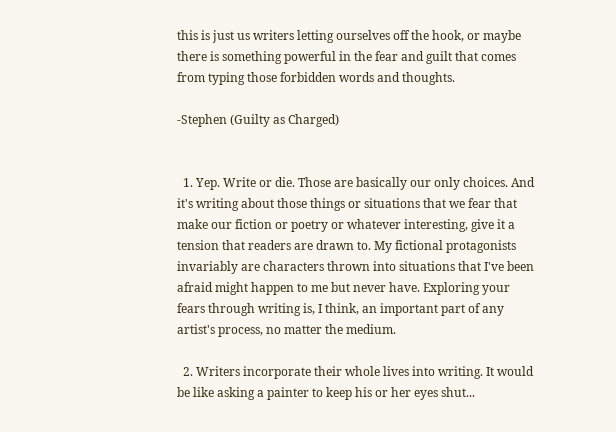this is just us writers letting ourselves off the hook, or maybe there is something powerful in the fear and guilt that comes from typing those forbidden words and thoughts.

-Stephen (Guilty as Charged)


  1. Yep. Write or die. Those are basically our only choices. And it's writing about those things or situations that we fear that make our fiction or poetry or whatever interesting, give it a tension that readers are drawn to. My fictional protagonists invariably are characters thrown into situations that I've been afraid might happen to me but never have. Exploring your fears through writing is, I think, an important part of any artist's process, no matter the medium.

  2. Writers incorporate their whole lives into writing. It would be like asking a painter to keep his or her eyes shut...